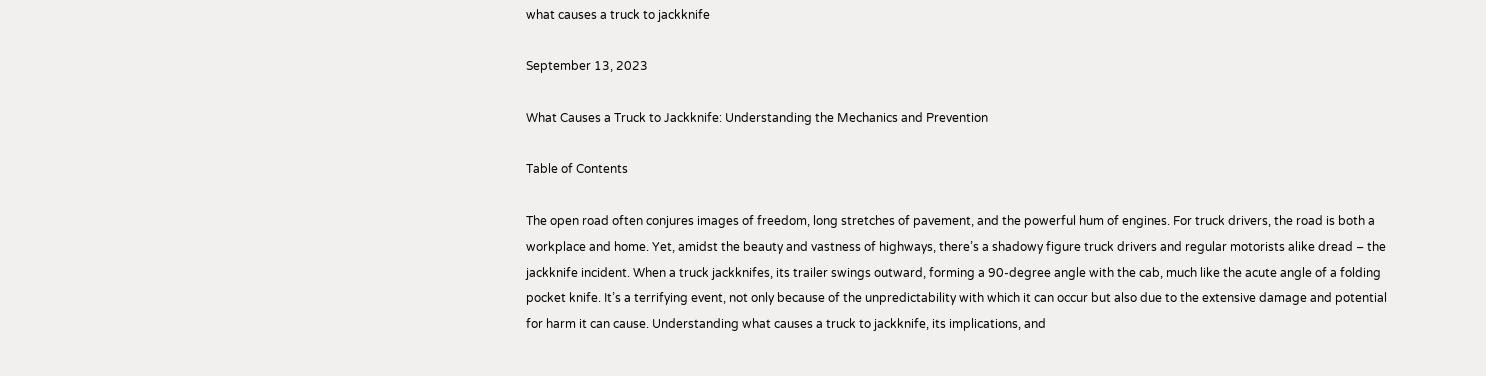what causes a truck to jackknife

September 13, 2023

What Causes a Truck to Jackknife: Understanding the Mechanics and Prevention

Table of Contents

The open road often conjures images of freedom, long stretches of pavement, and the powerful hum of engines. For truck drivers, the road is both a workplace and home. Yet, amidst the beauty and vastness of highways, there’s a shadowy figure truck drivers and regular motorists alike dread – the jackknife incident. When a truck jackknifes, its trailer swings outward, forming a 90-degree angle with the cab, much like the acute angle of a folding pocket knife. It’s a terrifying event, not only because of the unpredictability with which it can occur but also due to the extensive damage and potential for harm it can cause. Understanding what causes a truck to jackknife, its implications, and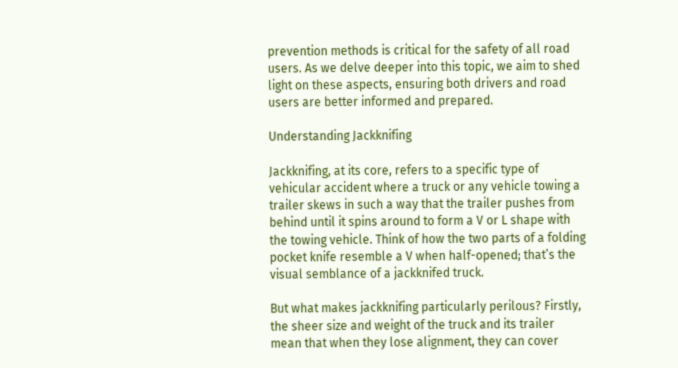prevention methods is critical for the safety of all road users. As we delve deeper into this topic, we aim to shed light on these aspects, ensuring both drivers and road users are better informed and prepared.

Understanding Jackknifing

Jackknifing, at its core, refers to a specific type of vehicular accident where a truck or any vehicle towing a trailer skews in such a way that the trailer pushes from behind until it spins around to form a V or L shape with the towing vehicle. Think of how the two parts of a folding pocket knife resemble a V when half-opened; that’s the visual semblance of a jackknifed truck.

But what makes jackknifing particularly perilous? Firstly, the sheer size and weight of the truck and its trailer mean that when they lose alignment, they can cover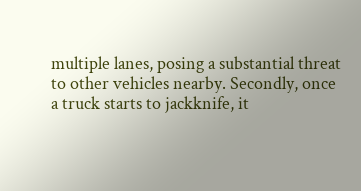multiple lanes, posing a substantial threat to other vehicles nearby. Secondly, once a truck starts to jackknife, it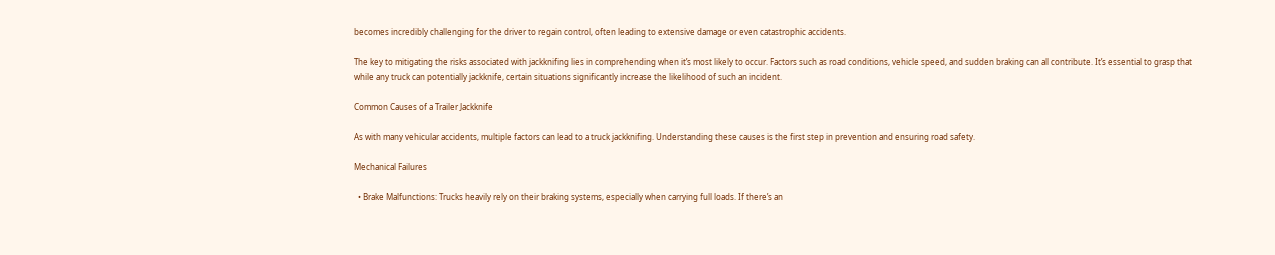becomes incredibly challenging for the driver to regain control, often leading to extensive damage or even catastrophic accidents.

The key to mitigating the risks associated with jackknifing lies in comprehending when it’s most likely to occur. Factors such as road conditions, vehicle speed, and sudden braking can all contribute. It’s essential to grasp that while any truck can potentially jackknife, certain situations significantly increase the likelihood of such an incident.

Common Causes of a Trailer Jackknife

As with many vehicular accidents, multiple factors can lead to a truck jackknifing. Understanding these causes is the first step in prevention and ensuring road safety.

Mechanical Failures

  • Brake Malfunctions: Trucks heavily rely on their braking systems, especially when carrying full loads. If there’s an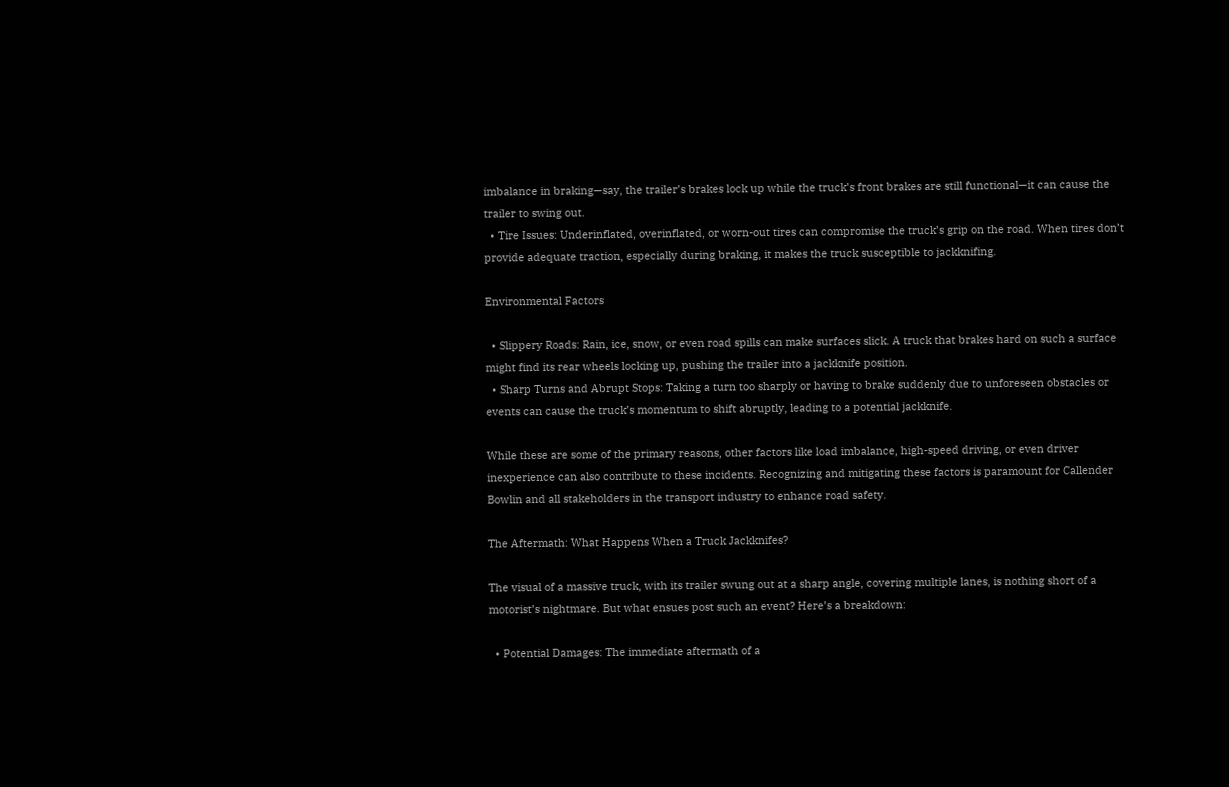imbalance in braking—say, the trailer’s brakes lock up while the truck’s front brakes are still functional—it can cause the trailer to swing out.
  • Tire Issues: Underinflated, overinflated, or worn-out tires can compromise the truck’s grip on the road. When tires don’t provide adequate traction, especially during braking, it makes the truck susceptible to jackknifing.

Environmental Factors

  • Slippery Roads: Rain, ice, snow, or even road spills can make surfaces slick. A truck that brakes hard on such a surface might find its rear wheels locking up, pushing the trailer into a jackknife position.
  • Sharp Turns and Abrupt Stops: Taking a turn too sharply or having to brake suddenly due to unforeseen obstacles or events can cause the truck’s momentum to shift abruptly, leading to a potential jackknife.

While these are some of the primary reasons, other factors like load imbalance, high-speed driving, or even driver inexperience can also contribute to these incidents. Recognizing and mitigating these factors is paramount for Callender Bowlin and all stakeholders in the transport industry to enhance road safety.

The Aftermath: What Happens When a Truck Jackknifes?

The visual of a massive truck, with its trailer swung out at a sharp angle, covering multiple lanes, is nothing short of a motorist’s nightmare. But what ensues post such an event? Here’s a breakdown:

  • Potential Damages: The immediate aftermath of a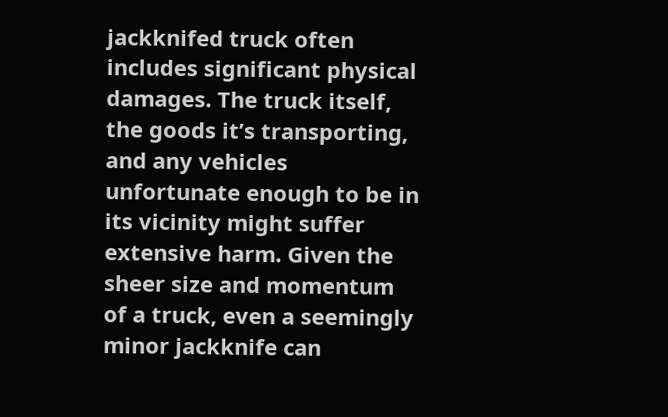jackknifed truck often includes significant physical damages. The truck itself, the goods it’s transporting, and any vehicles unfortunate enough to be in its vicinity might suffer extensive harm. Given the sheer size and momentum of a truck, even a seemingly minor jackknife can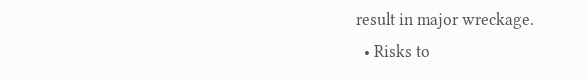result in major wreckage.
  • Risks to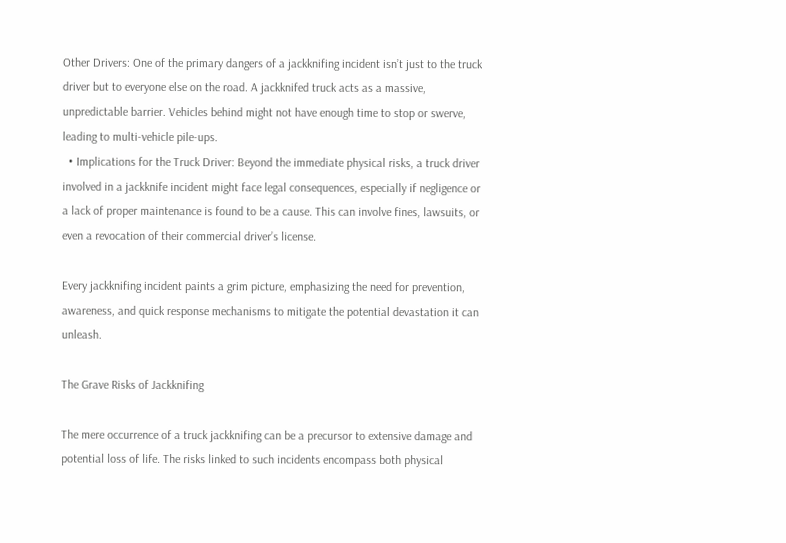Other Drivers: One of the primary dangers of a jackknifing incident isn’t just to the truck driver but to everyone else on the road. A jackknifed truck acts as a massive, unpredictable barrier. Vehicles behind might not have enough time to stop or swerve, leading to multi-vehicle pile-ups.
  • Implications for the Truck Driver: Beyond the immediate physical risks, a truck driver involved in a jackknife incident might face legal consequences, especially if negligence or a lack of proper maintenance is found to be a cause. This can involve fines, lawsuits, or even a revocation of their commercial driver’s license.

Every jackknifing incident paints a grim picture, emphasizing the need for prevention, awareness, and quick response mechanisms to mitigate the potential devastation it can unleash.

The Grave Risks of Jackknifing

The mere occurrence of a truck jackknifing can be a precursor to extensive damage and potential loss of life. The risks linked to such incidents encompass both physical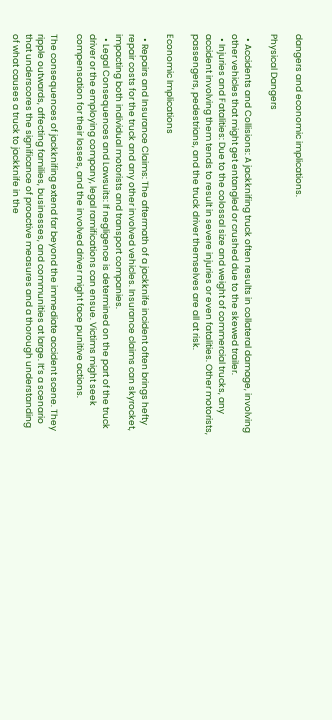dangers and economic implications.

Physical Dangers

  • Accidents and Collisions: A jackknifing truck often results in collateral damage, involving other vehicles that might get entangled or crushed due to the skewed trailer.
  • Injuries and Fatalities: Due to the colossal size and weight of commercial trucks, any accident involving them tends to result in severe injuries or even fatalities. Other motorists, passengers, pedestrians, and the truck driver themselves are all at risk.

Economic Implications

  • Repairs and Insurance Claims: The aftermath of a jackknife incident often brings hefty repair costs for the truck and any other involved vehicles. Insurance claims can skyrocket, impacting both individual motorists and transport companies.
  • Legal Consequences and Lawsuits: If negligence is determined on the part of the truck driver or the employing company, legal ramifications can ensue. Victims might seek compensation for their losses, and the involved driver might face punitive actions.

The consequences of jackknifing extend far beyond the immediate accident scene. They ripple outwards, affecting families, businesses, and communities at large. It’s a scenario that underscores the significance of proactive measures and a thorough understanding of what causes a truck to jackknife in the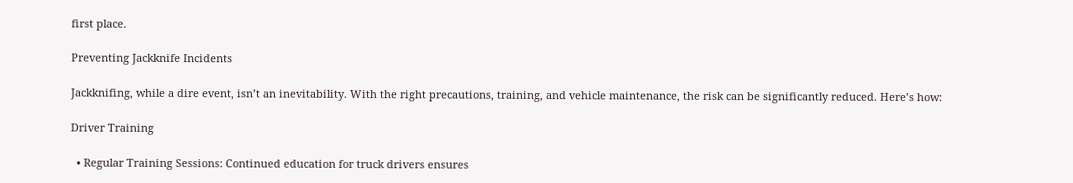first place.

Preventing Jackknife Incidents

Jackknifing, while a dire event, isn’t an inevitability. With the right precautions, training, and vehicle maintenance, the risk can be significantly reduced. Here’s how:

Driver Training

  • Regular Training Sessions: Continued education for truck drivers ensures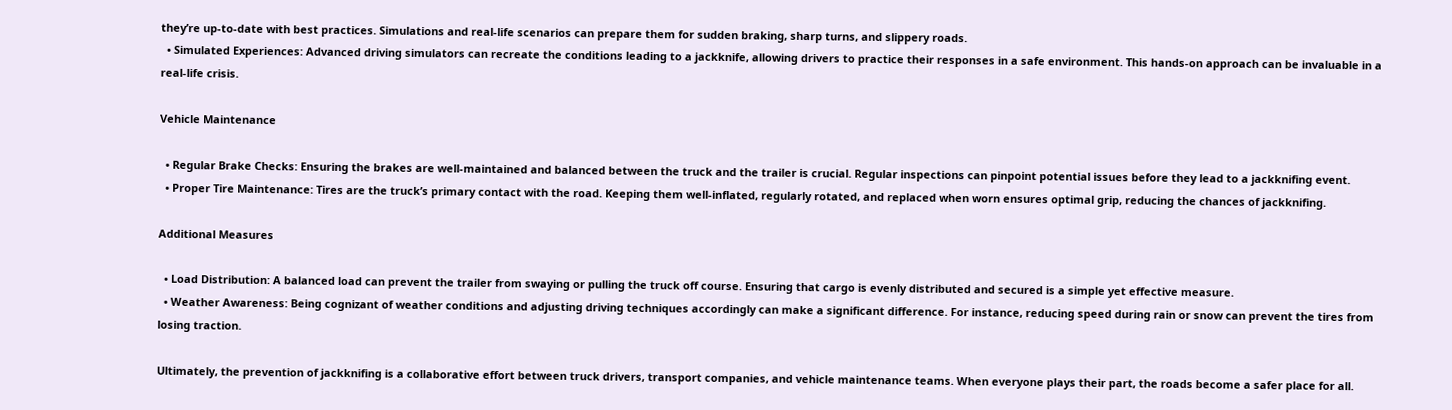they’re up-to-date with best practices. Simulations and real-life scenarios can prepare them for sudden braking, sharp turns, and slippery roads.
  • Simulated Experiences: Advanced driving simulators can recreate the conditions leading to a jackknife, allowing drivers to practice their responses in a safe environment. This hands-on approach can be invaluable in a real-life crisis.

Vehicle Maintenance

  • Regular Brake Checks: Ensuring the brakes are well-maintained and balanced between the truck and the trailer is crucial. Regular inspections can pinpoint potential issues before they lead to a jackknifing event.
  • Proper Tire Maintenance: Tires are the truck’s primary contact with the road. Keeping them well-inflated, regularly rotated, and replaced when worn ensures optimal grip, reducing the chances of jackknifing.

Additional Measures

  • Load Distribution: A balanced load can prevent the trailer from swaying or pulling the truck off course. Ensuring that cargo is evenly distributed and secured is a simple yet effective measure.
  • Weather Awareness: Being cognizant of weather conditions and adjusting driving techniques accordingly can make a significant difference. For instance, reducing speed during rain or snow can prevent the tires from losing traction.

Ultimately, the prevention of jackknifing is a collaborative effort between truck drivers, transport companies, and vehicle maintenance teams. When everyone plays their part, the roads become a safer place for all.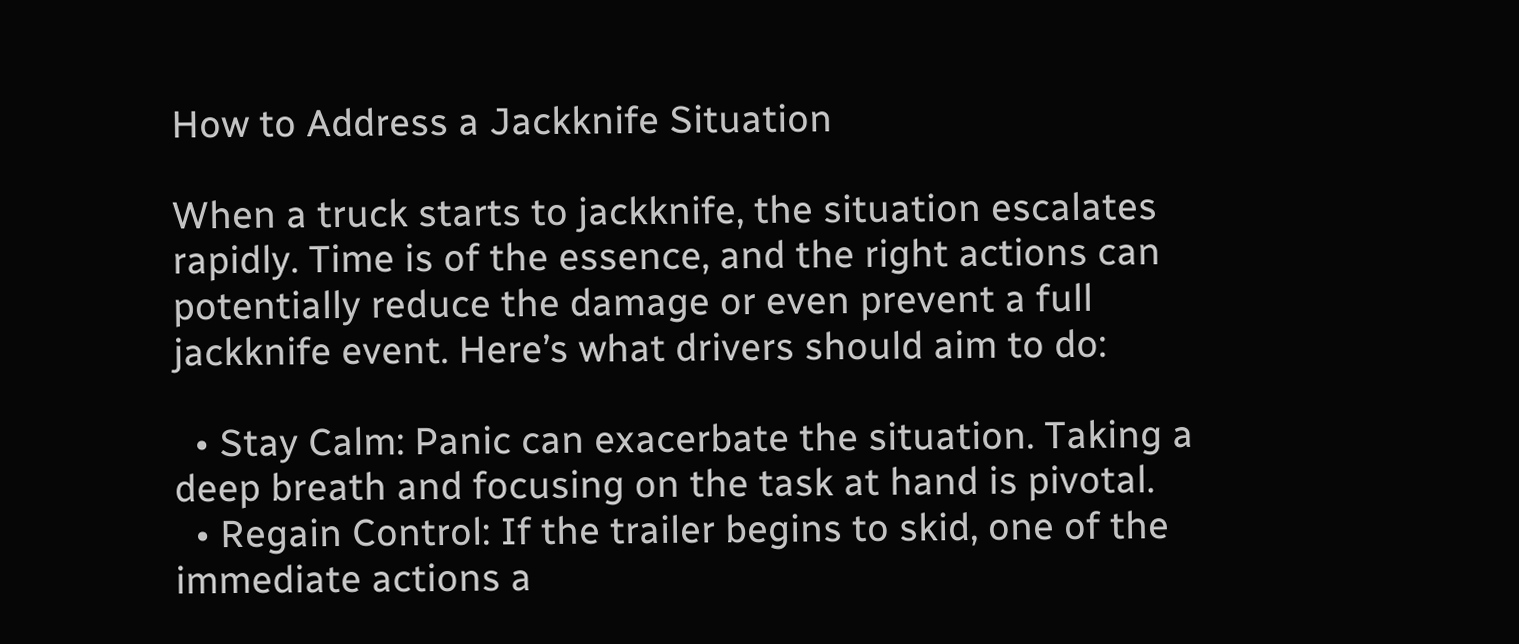How to Address a Jackknife Situation

When a truck starts to jackknife, the situation escalates rapidly. Time is of the essence, and the right actions can potentially reduce the damage or even prevent a full jackknife event. Here’s what drivers should aim to do:

  • Stay Calm: Panic can exacerbate the situation. Taking a deep breath and focusing on the task at hand is pivotal.
  • Regain Control: If the trailer begins to skid, one of the immediate actions a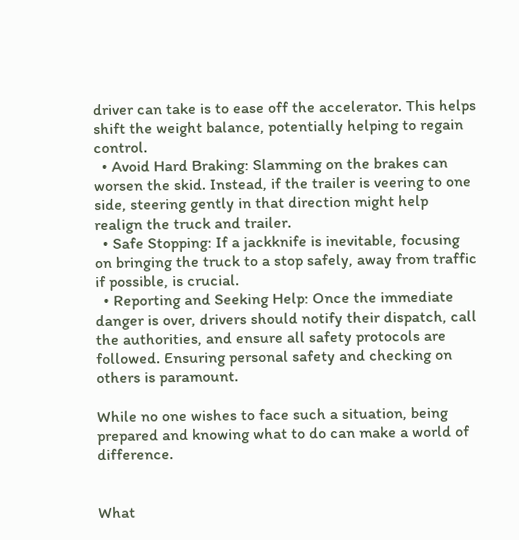driver can take is to ease off the accelerator. This helps shift the weight balance, potentially helping to regain control.
  • Avoid Hard Braking: Slamming on the brakes can worsen the skid. Instead, if the trailer is veering to one side, steering gently in that direction might help realign the truck and trailer.
  • Safe Stopping: If a jackknife is inevitable, focusing on bringing the truck to a stop safely, away from traffic if possible, is crucial.
  • Reporting and Seeking Help: Once the immediate danger is over, drivers should notify their dispatch, call the authorities, and ensure all safety protocols are followed. Ensuring personal safety and checking on others is paramount.

While no one wishes to face such a situation, being prepared and knowing what to do can make a world of difference.


What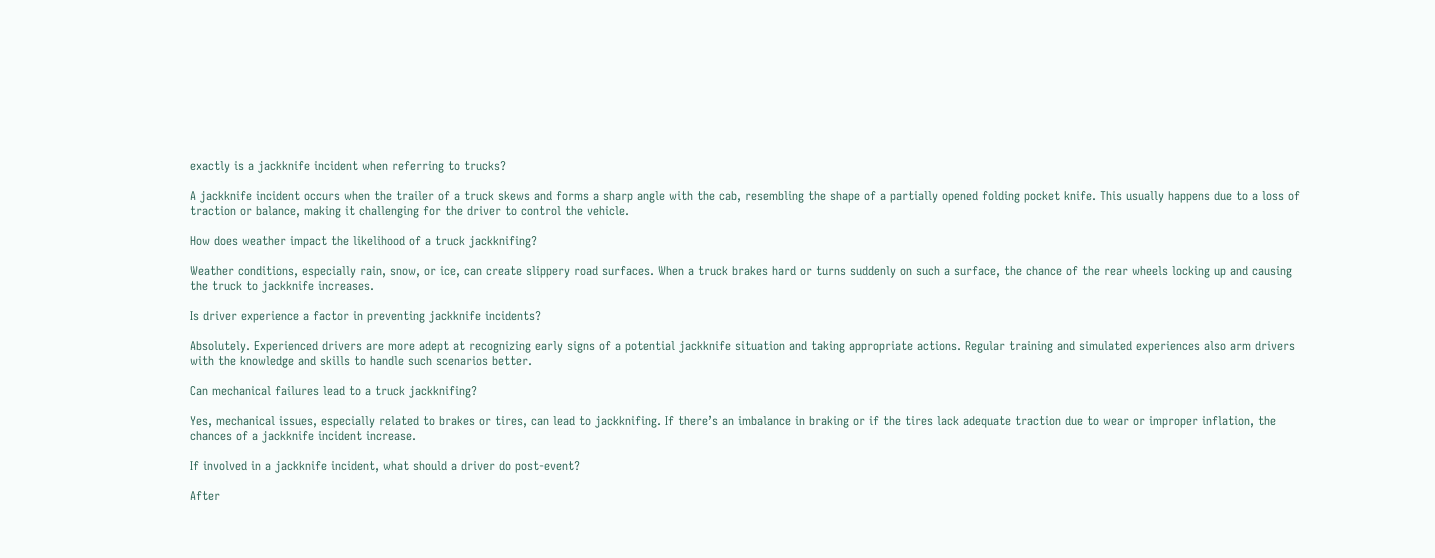exactly is a jackknife incident when referring to trucks?

A jackknife incident occurs when the trailer of a truck skews and forms a sharp angle with the cab, resembling the shape of a partially opened folding pocket knife. This usually happens due to a loss of traction or balance, making it challenging for the driver to control the vehicle.

How does weather impact the likelihood of a truck jackknifing?

Weather conditions, especially rain, snow, or ice, can create slippery road surfaces. When a truck brakes hard or turns suddenly on such a surface, the chance of the rear wheels locking up and causing the truck to jackknife increases.

Is driver experience a factor in preventing jackknife incidents?

Absolutely. Experienced drivers are more adept at recognizing early signs of a potential jackknife situation and taking appropriate actions. Regular training and simulated experiences also arm drivers with the knowledge and skills to handle such scenarios better.

Can mechanical failures lead to a truck jackknifing?

Yes, mechanical issues, especially related to brakes or tires, can lead to jackknifing. If there’s an imbalance in braking or if the tires lack adequate traction due to wear or improper inflation, the chances of a jackknife incident increase.

If involved in a jackknife incident, what should a driver do post-event?

After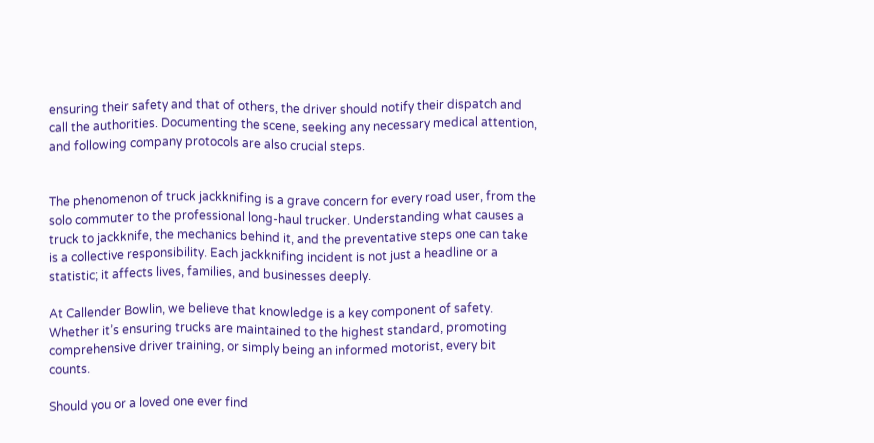ensuring their safety and that of others, the driver should notify their dispatch and call the authorities. Documenting the scene, seeking any necessary medical attention, and following company protocols are also crucial steps.


The phenomenon of truck jackknifing is a grave concern for every road user, from the solo commuter to the professional long-haul trucker. Understanding what causes a truck to jackknife, the mechanics behind it, and the preventative steps one can take is a collective responsibility. Each jackknifing incident is not just a headline or a statistic; it affects lives, families, and businesses deeply.

At Callender Bowlin, we believe that knowledge is a key component of safety. Whether it’s ensuring trucks are maintained to the highest standard, promoting comprehensive driver training, or simply being an informed motorist, every bit counts.

Should you or a loved one ever find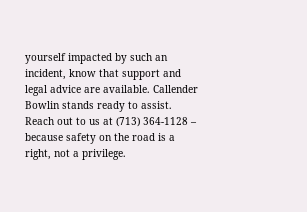yourself impacted by such an incident, know that support and legal advice are available. Callender Bowlin stands ready to assist. Reach out to us at (713) 364-1128 – because safety on the road is a right, not a privilege.